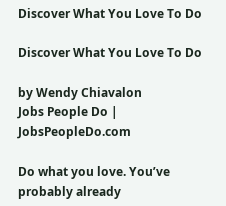Discover What You Love To Do

Discover What You Love To Do

by Wendy Chiavalon
Jobs People Do | JobsPeopleDo.com

Do what you love. You’ve probably already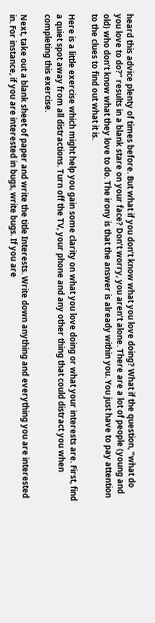heard this advice plenty of times before. But what if you don’t know what you love doing? What if the question, “what do you love to do?” results in a blank stare on your face? Don’t worry, you aren’t alone. There are a lot of people (young and old) who don’t know what they love to do. The irony is that the answer is already within you. You just have to pay attention to the clues to find out what it is.

Here is a little exercise which might help you gain some clarity on what you love doing or what your interests are. First, find a quiet spot away from all distractions. Turn off the TV, your phone and any other thing that could distract you when completing this exercise.

Next, take out a blank sheet of paper and write the title Interests. Write down anything and everything you are interested in. For instance, if you are interested in bugs, write bugs. If you are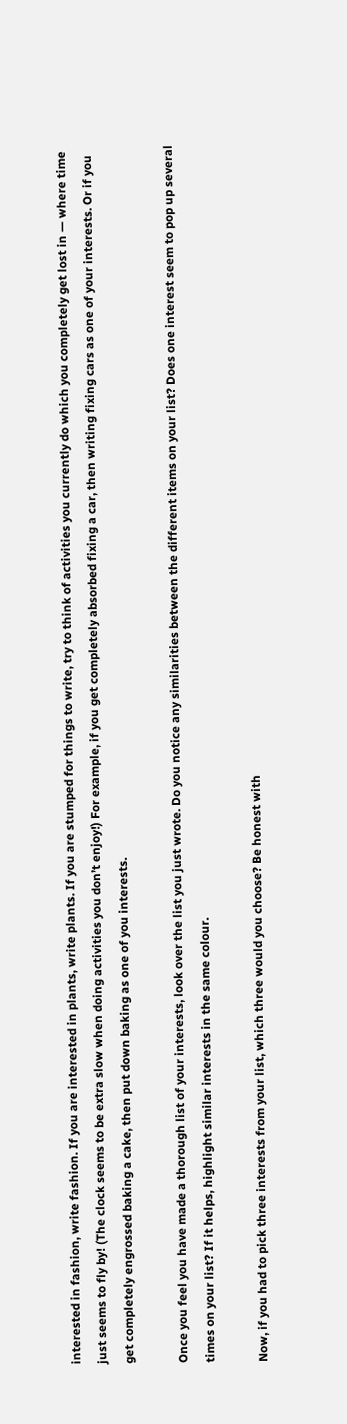interested in fashion, write fashion. If you are interested in plants, write plants. If you are stumped for things to write, try to think of activities you currently do which you completely get lost in — where time just seems to fly by! (The clock seems to be extra slow when doing activities you don’t enjoy!) For example, if you get completely absorbed fixing a car, then writing fixing cars as one of your interests. Or if you get completely engrossed baking a cake, then put down baking as one of you interests.

Once you feel you have made a thorough list of your interests, look over the list you just wrote. Do you notice any similarities between the different items on your list? Does one interest seem to pop up several times on your list? If it helps, highlight similar interests in the same colour.

Now, if you had to pick three interests from your list, which three would you choose? Be honest with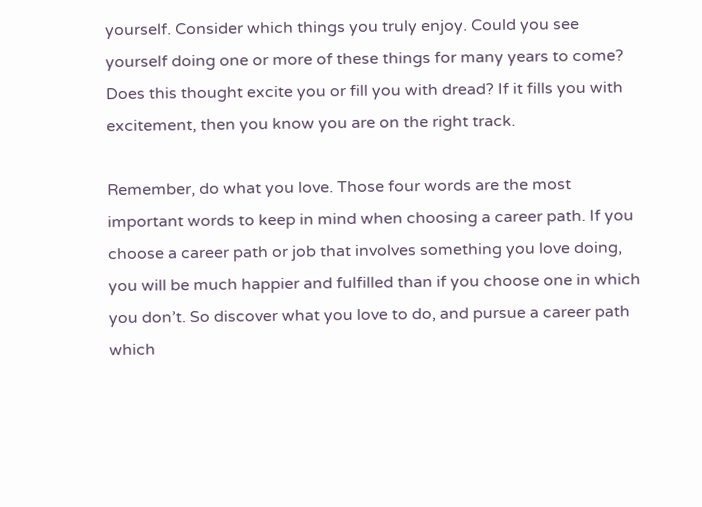yourself. Consider which things you truly enjoy. Could you see yourself doing one or more of these things for many years to come? Does this thought excite you or fill you with dread? If it fills you with excitement, then you know you are on the right track.

Remember, do what you love. Those four words are the most important words to keep in mind when choosing a career path. If you choose a career path or job that involves something you love doing, you will be much happier and fulfilled than if you choose one in which you don’t. So discover what you love to do, and pursue a career path which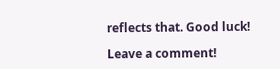reflects that. Good luck!

Leave a comment!